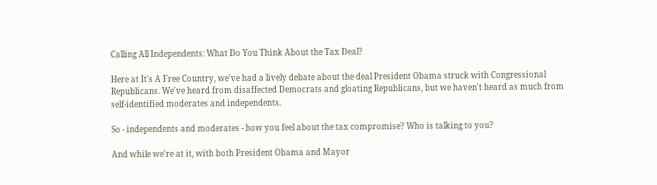Calling All Independents: What Do You Think About the Tax Deal?

Here at It's A Free Country, we've had a lively debate about the deal President Obama struck with Congressional Republicans. We've heard from disaffected Democrats and gloating Republicans, but we haven't heard as much from self-identified moderates and independents.

So - independents and moderates - how you feel about the tax compromise? Who is talking to you?

And while we're at it, with both President Obama and Mayor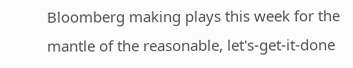Bloomberg making plays this week for the mantle of the reasonable, let's-get-it-done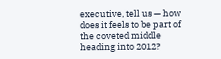executive, tell us — how does it feels to be part of the coveted middle heading into 2012?